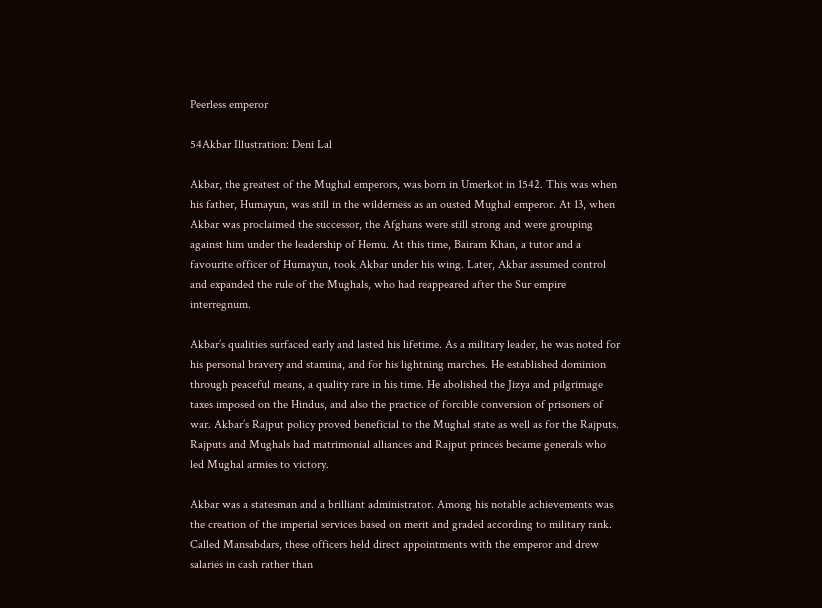Peerless emperor

54Akbar Illustration: Deni Lal

Akbar, the greatest of the Mughal emperors, was born in Umerkot in 1542. This was when his father, Humayun, was still in the wilderness as an ousted Mughal emperor. At 13, when Akbar was proclaimed the successor, the Afghans were still strong and were grouping against him under the leadership of Hemu. At this time, Bairam Khan, a tutor and a favourite officer of Humayun, took Akbar under his wing. Later, Akbar assumed control and expanded the rule of the Mughals, who had reappeared after the Sur empire interregnum.

Akbar’s qualities surfaced early and lasted his lifetime. As a military leader, he was noted for his personal bravery and stamina, and for his lightning marches. He established dominion through peaceful means, a quality rare in his time. He abolished the Jizya and pilgrimage taxes imposed on the Hindus, and also the practice of forcible conversion of prisoners of war. Akbar’s Rajput policy proved beneficial to the Mughal state as well as for the Rajputs. Rajputs and Mughals had matrimonial alliances and Rajput princes became generals who led Mughal armies to victory.

Akbar was a statesman and a brilliant administrator. Among his notable achievements was the creation of the imperial services based on merit and graded according to military rank. Called Mansabdars, these officers held direct appointments with the emperor and drew salaries in cash rather than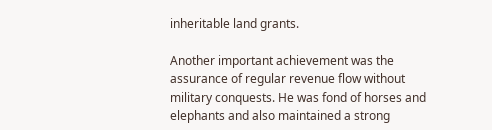inheritable land grants.

Another important achievement was the assurance of regular revenue flow without military conquests. He was fond of horses and elephants and also maintained a strong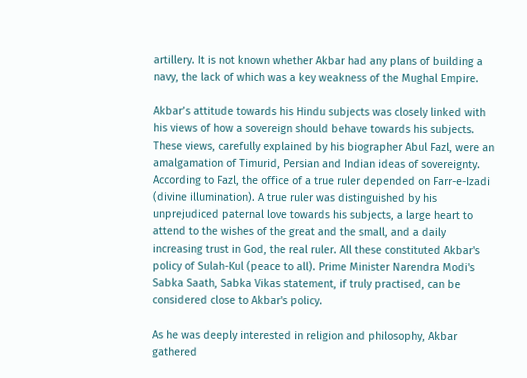artillery. It is not known whether Akbar had any plans of building a navy, the lack of which was a key weakness of the Mughal Empire.

Akbar’s attitude towards his Hindu subjects was closely linked with his views of how a sovereign should behave towards his subjects. These views, carefully explained by his biographer Abul Fazl, were an amalgamation of Timurid, Persian and Indian ideas of sovereignty. According to Fazl, the office of a true ruler depended on Farr-e-Izadi (divine illumination). A true ruler was distinguished by his unprejudiced paternal love towards his subjects, a large heart to attend to the wishes of the great and the small, and a daily increasing trust in God, the real ruler. All these constituted Akbar's policy of Sulah-Kul (peace to all). Prime Minister Narendra Modi's Sabka Saath, Sabka Vikas statement, if truly practised, can be considered close to Akbar's policy.

As he was deeply interested in religion and philosophy, Akbar gathered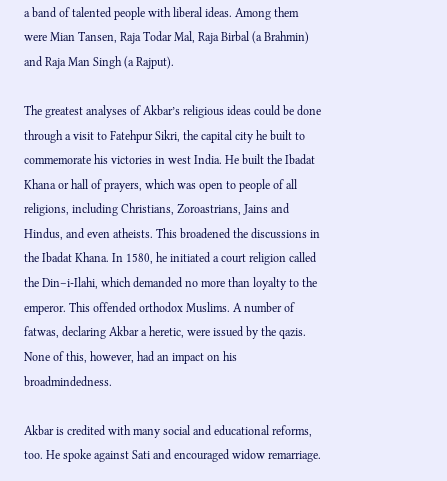a band of talented people with liberal ideas. Among them were Mian Tansen, Raja Todar Mal, Raja Birbal (a Brahmin) and Raja Man Singh (a Rajput).

The greatest analyses of Akbar’s religious ideas could be done through a visit to Fatehpur Sikri, the capital city he built to commemorate his victories in west India. He built the Ibadat Khana or hall of prayers, which was open to people of all religions, including Christians, Zoroastrians, Jains and Hindus, and even atheists. This broadened the discussions in the Ibadat Khana. In 1580, he initiated a court religion called the Din–i-Ilahi, which demanded no more than loyalty to the emperor. This offended orthodox Muslims. A number of fatwas, declaring Akbar a heretic, were issued by the qazis. None of this, however, had an impact on his broadmindedness.

Akbar is credited with many social and educational reforms, too. He spoke against Sati and encouraged widow remarriage.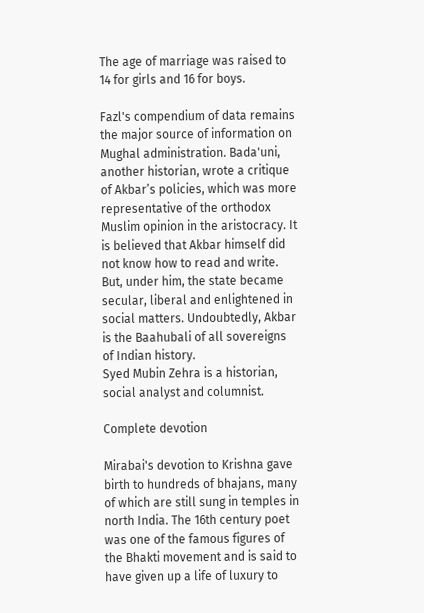The age of marriage was raised to 14 for girls and 16 for boys.

Fazl's compendium of data remains the major source of information on Mughal administration. Bada'uni, another historian, wrote a critique of Akbar’s policies, which was more representative of the orthodox Muslim opinion in the aristocracy. It is believed that Akbar himself did not know how to read and write. But, under him, the state became secular, liberal and enlightened in social matters. Undoubtedly, Akbar is the Baahubali of all sovereigns of Indian history.
Syed Mubin Zehra is a historian, social analyst and columnist.

Complete devotion

Mirabai's devotion to Krishna gave birth to hundreds of bhajans, many of which are still sung in temples in north India. The 16th century poet was one of the famous figures of the Bhakti movement and is said to have given up a life of luxury to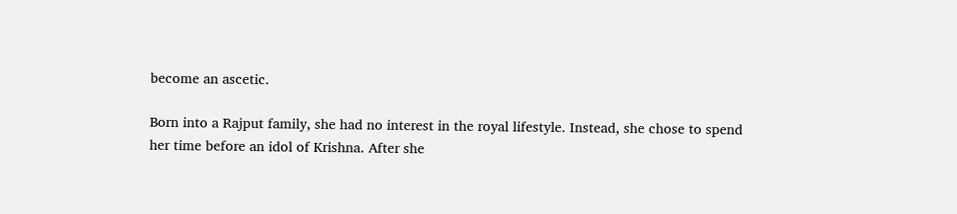become an ascetic.

Born into a Rajput family, she had no interest in the royal lifestyle. Instead, she chose to spend her time before an idol of Krishna. After she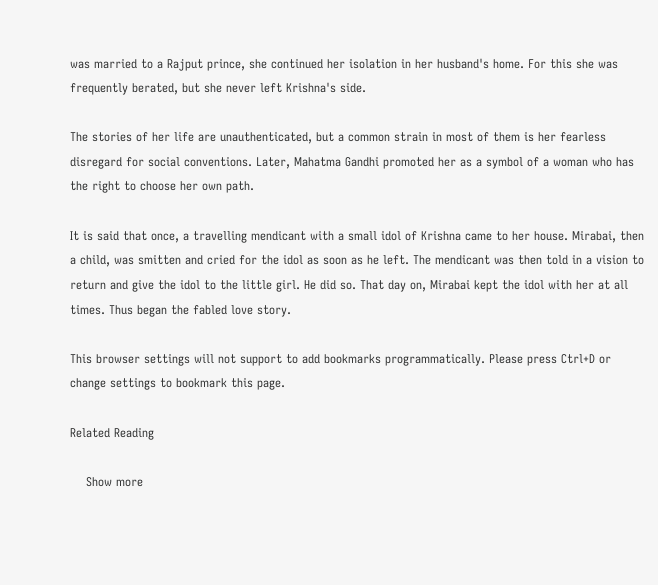was married to a Rajput prince, she continued her isolation in her husband's home. For this she was frequently berated, but she never left Krishna's side.

The stories of her life are unauthenticated, but a common strain in most of them is her fearless disregard for social conventions. Later, Mahatma Gandhi promoted her as a symbol of a woman who has the right to choose her own path.

It is said that once, a travelling mendicant with a small idol of Krishna came to her house. Mirabai, then a child, was smitten and cried for the idol as soon as he left. The mendicant was then told in a vision to return and give the idol to the little girl. He did so. That day on, Mirabai kept the idol with her at all times. Thus began the fabled love story.

This browser settings will not support to add bookmarks programmatically. Please press Ctrl+D or change settings to bookmark this page.

Related Reading

    Show more